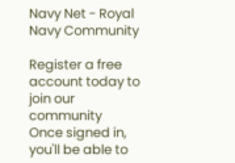Navy Net - Royal Navy Community

Register a free account today to join our community
Once signed in, you'll be able to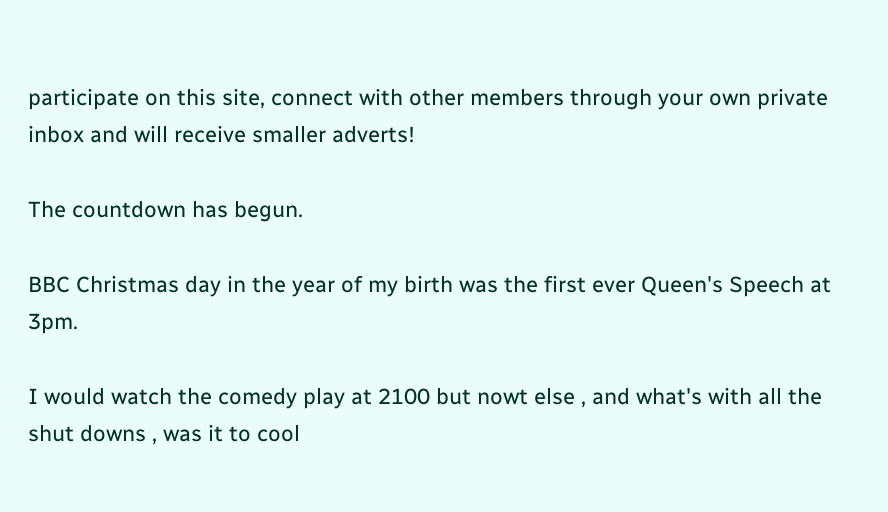participate on this site, connect with other members through your own private inbox and will receive smaller adverts!

The countdown has begun.

BBC Christmas day in the year of my birth was the first ever Queen's Speech at 3pm.

I would watch the comedy play at 2100 but nowt else , and what's with all the shut downs , was it to cool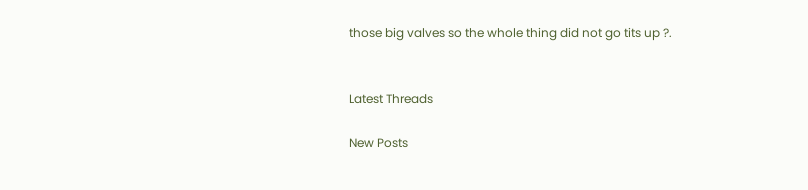those big valves so the whole thing did not go tits up ?.


Latest Threads

New Posts